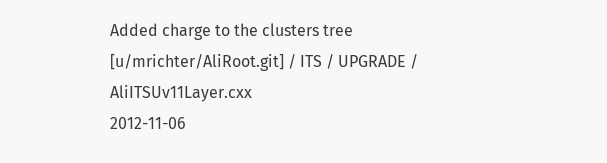Added charge to the clusters tree
[u/mrichter/AliRoot.git] / ITS / UPGRADE / AliITSUv11Layer.cxx
2012-11-06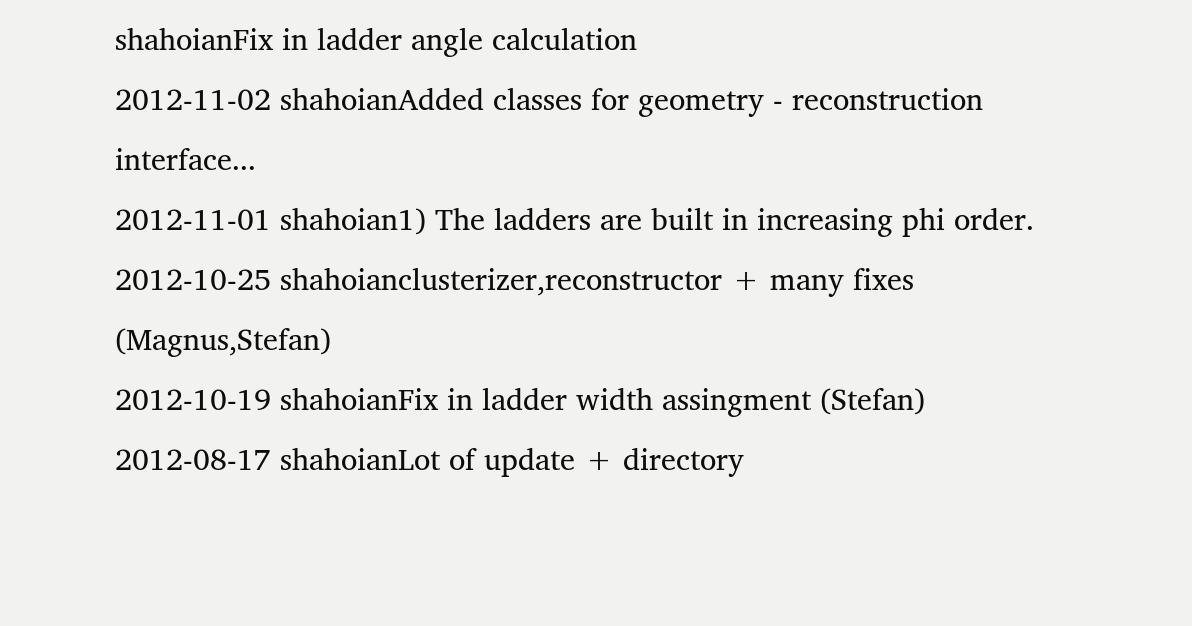shahoianFix in ladder angle calculation
2012-11-02 shahoianAdded classes for geometry - reconstruction interface...
2012-11-01 shahoian1) The ladders are built in increasing phi order.
2012-10-25 shahoianclusterizer,reconstructor + many fixes (Magnus,Stefan)
2012-10-19 shahoianFix in ladder width assingment (Stefan)
2012-08-17 shahoianLot of update + directory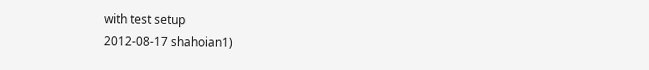with test setup
2012-08-17 shahoian1)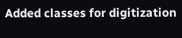Added classes for digitization